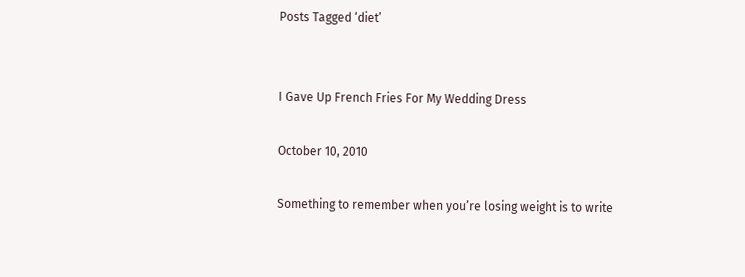Posts Tagged ‘diet’


I Gave Up French Fries For My Wedding Dress

October 10, 2010

Something to remember when you’re losing weight is to write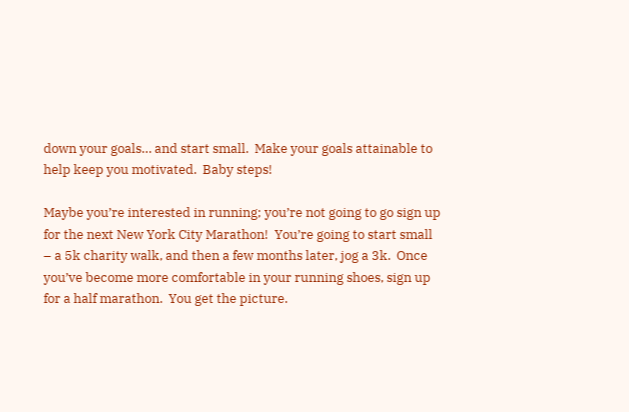down your goals… and start small.  Make your goals attainable to help keep you motivated.  Baby steps!

Maybe you’re interested in running; you’re not going to go sign up for the next New York City Marathon!  You’re going to start small – a 5k charity walk, and then a few months later, jog a 3k.  Once you’ve become more comfortable in your running shoes, sign up for a half marathon.  You get the picture.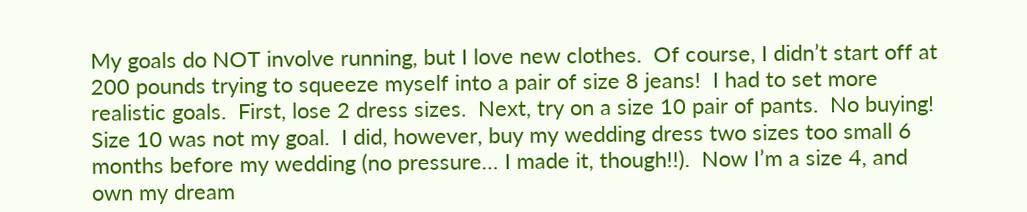My goals do NOT involve running, but I love new clothes.  Of course, I didn’t start off at 200 pounds trying to squeeze myself into a pair of size 8 jeans!  I had to set more realistic goals.  First, lose 2 dress sizes.  Next, try on a size 10 pair of pants.  No buying!  Size 10 was not my goal.  I did, however, buy my wedding dress two sizes too small 6 months before my wedding (no pressure… I made it, though!!).  Now I’m a size 4, and own my dream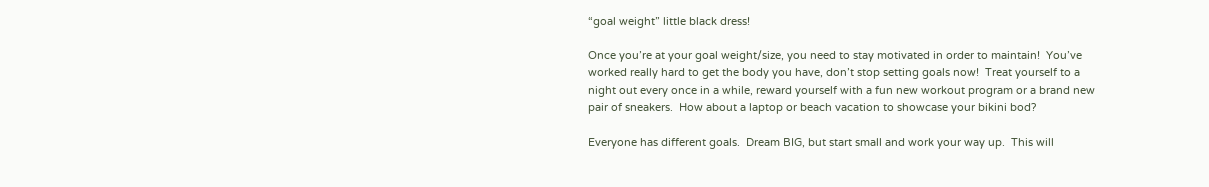“goal weight” little black dress!

Once you’re at your goal weight/size, you need to stay motivated in order to maintain!  You’ve worked really hard to get the body you have, don’t stop setting goals now!  Treat yourself to a night out every once in a while, reward yourself with a fun new workout program or a brand new pair of sneakers.  How about a laptop or beach vacation to showcase your bikini bod?

Everyone has different goals.  Dream BIG, but start small and work your way up.  This will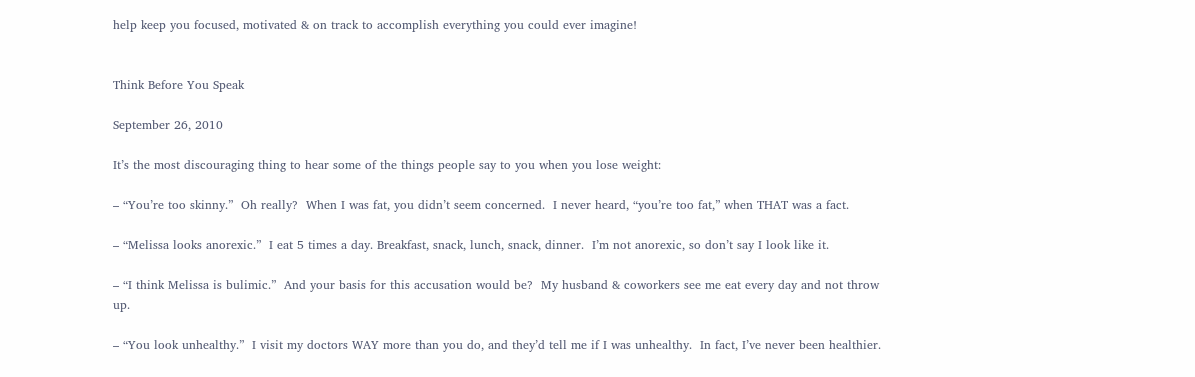help keep you focused, motivated & on track to accomplish everything you could ever imagine!


Think Before You Speak

September 26, 2010

It’s the most discouraging thing to hear some of the things people say to you when you lose weight:

– “You’re too skinny.”  Oh really?  When I was fat, you didn’t seem concerned.  I never heard, “you’re too fat,” when THAT was a fact.

– “Melissa looks anorexic.”  I eat 5 times a day. Breakfast, snack, lunch, snack, dinner.  I’m not anorexic, so don’t say I look like it.

– “I think Melissa is bulimic.”  And your basis for this accusation would be?  My husband & coworkers see me eat every day and not throw up.

– “You look unhealthy.”  I visit my doctors WAY more than you do, and they’d tell me if I was unhealthy.  In fact, I’ve never been healthier.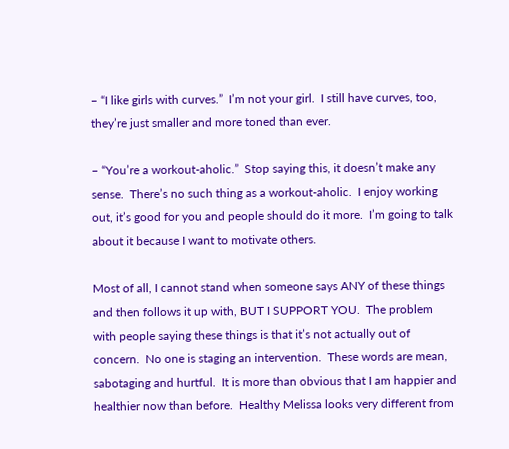– “I like girls with curves.”  I’m not your girl.  I still have curves, too, they’re just smaller and more toned than ever.

– “You’re a workout-aholic.”  Stop saying this, it doesn’t make any sense.  There’s no such thing as a workout-aholic.  I enjoy working out, it’s good for you and people should do it more.  I’m going to talk about it because I want to motivate others.

Most of all, I cannot stand when someone says ANY of these things and then follows it up with, BUT I SUPPORT YOU.  The problem with people saying these things is that it’s not actually out of concern.  No one is staging an intervention.  These words are mean, sabotaging and hurtful.  It is more than obvious that I am happier and healthier now than before.  Healthy Melissa looks very different from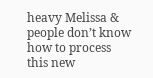heavy Melissa & people don’t know how to process this new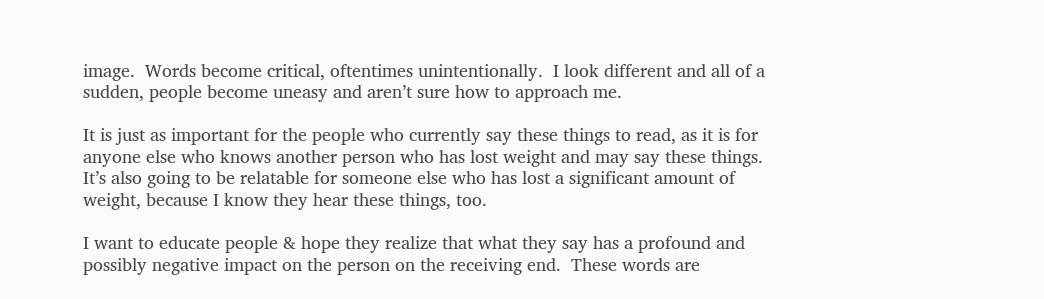image.  Words become critical, oftentimes unintentionally.  I look different and all of a sudden, people become uneasy and aren’t sure how to approach me.

It is just as important for the people who currently say these things to read, as it is for anyone else who knows another person who has lost weight and may say these things.  It’s also going to be relatable for someone else who has lost a significant amount of weight, because I know they hear these things, too.

I want to educate people & hope they realize that what they say has a profound and possibly negative impact on the person on the receiving end.  These words are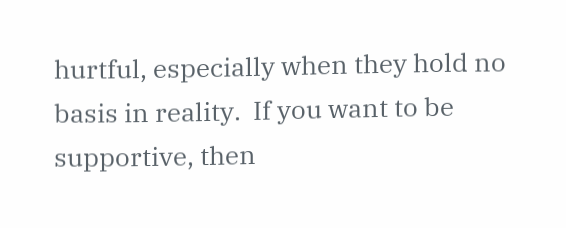hurtful, especially when they hold no basis in reality.  If you want to be supportive, then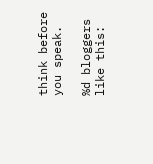think before you speak.

%d bloggers like this: